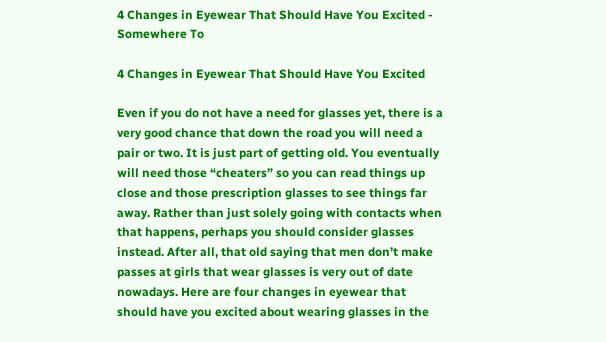4 Changes in Eyewear That Should Have You Excited - Somewhere To

4 Changes in Eyewear That Should Have You Excited

Even if you do not have a need for glasses yet, there is a very good chance that down the road you will need a pair or two. It is just part of getting old. You eventually will need those “cheaters” so you can read things up close and those prescription glasses to see things far away. Rather than just solely going with contacts when that happens, perhaps you should consider glasses instead. After all, that old saying that men don’t make passes at girls that wear glasses is very out of date nowadays. Here are four changes in eyewear that should have you excited about wearing glasses in the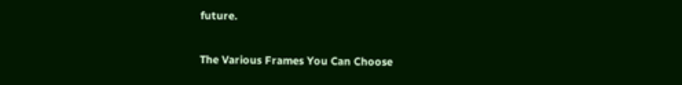future.

The Various Frames You Can Choose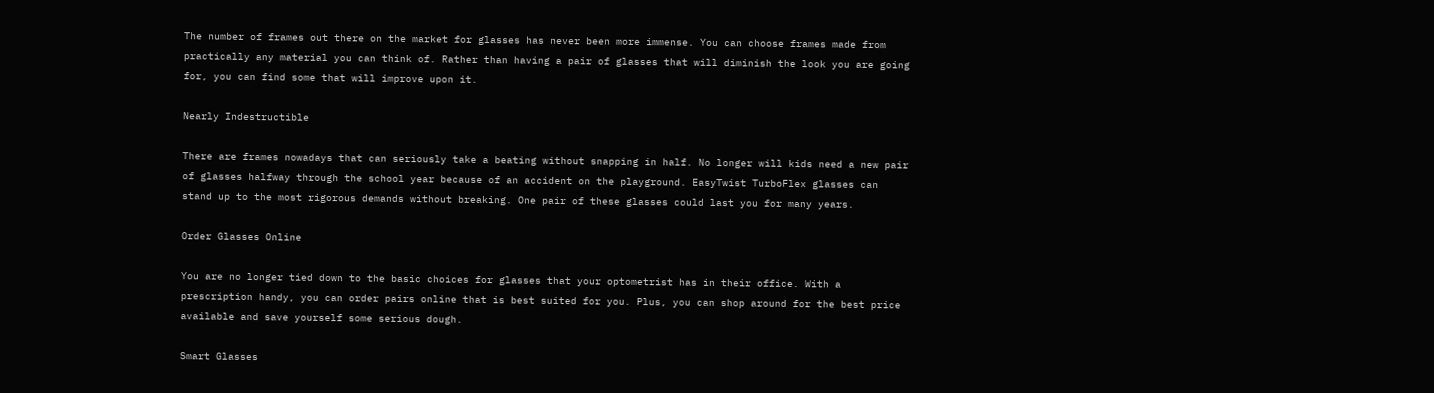The number of frames out there on the market for glasses has never been more immense. You can choose frames made from practically any material you can think of. Rather than having a pair of glasses that will diminish the look you are going for, you can find some that will improve upon it.

Nearly Indestructible

There are frames nowadays that can seriously take a beating without snapping in half. No longer will kids need a new pair of glasses halfway through the school year because of an accident on the playground. EasyTwist TurboFlex glasses can stand up to the most rigorous demands without breaking. One pair of these glasses could last you for many years.

Order Glasses Online

You are no longer tied down to the basic choices for glasses that your optometrist has in their office. With a prescription handy, you can order pairs online that is best suited for you. Plus, you can shop around for the best price available and save yourself some serious dough.

Smart Glasses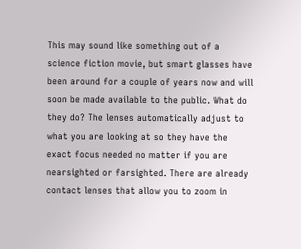This may sound like something out of a science fiction movie, but smart glasses have been around for a couple of years now and will soon be made available to the public. What do they do? The lenses automatically adjust to what you are looking at so they have the exact focus needed no matter if you are nearsighted or farsighted. There are already contact lenses that allow you to zoom in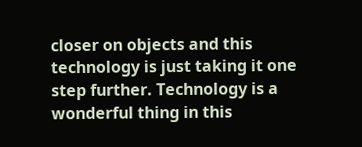closer on objects and this technology is just taking it one step further. Technology is a wonderful thing in this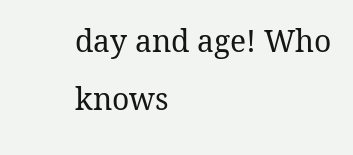day and age! Who knows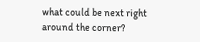what could be next right around the corner?